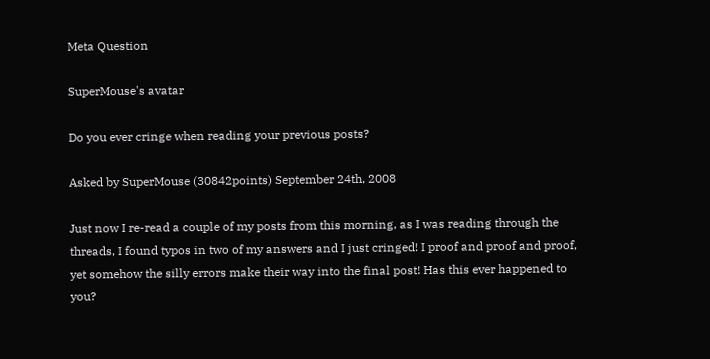Meta Question

SuperMouse's avatar

Do you ever cringe when reading your previous posts?

Asked by SuperMouse (30842points) September 24th, 2008

Just now I re-read a couple of my posts from this morning, as I was reading through the threads, I found typos in two of my answers and I just cringed! I proof and proof and proof, yet somehow the silly errors make their way into the final post! Has this ever happened to you?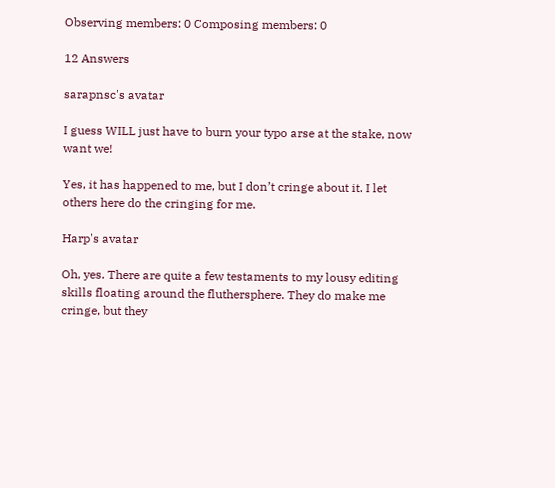Observing members: 0 Composing members: 0

12 Answers

sarapnsc's avatar

I guess WILL just have to burn your typo arse at the stake, now want we!

Yes, it has happened to me, but I don’t cringe about it. I let others here do the cringing for me.

Harp's avatar

Oh, yes. There are quite a few testaments to my lousy editing skills floating around the fluthersphere. They do make me cringe, but they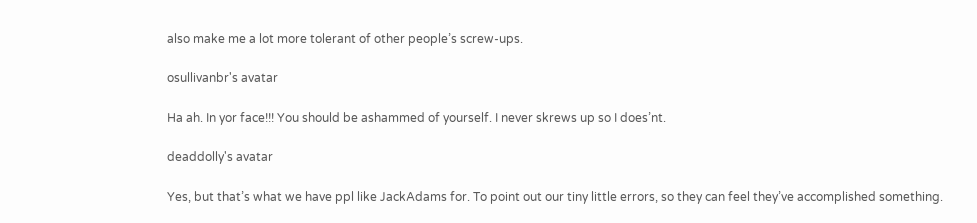also make me a lot more tolerant of other people’s screw-ups.

osullivanbr's avatar

Ha ah. In yor face!!! You should be ashammed of yourself. I never skrews up so I does’nt.

deaddolly's avatar

Yes, but that’s what we have ppl like JackAdams for. To point out our tiny little errors, so they can feel they’ve accomplished something.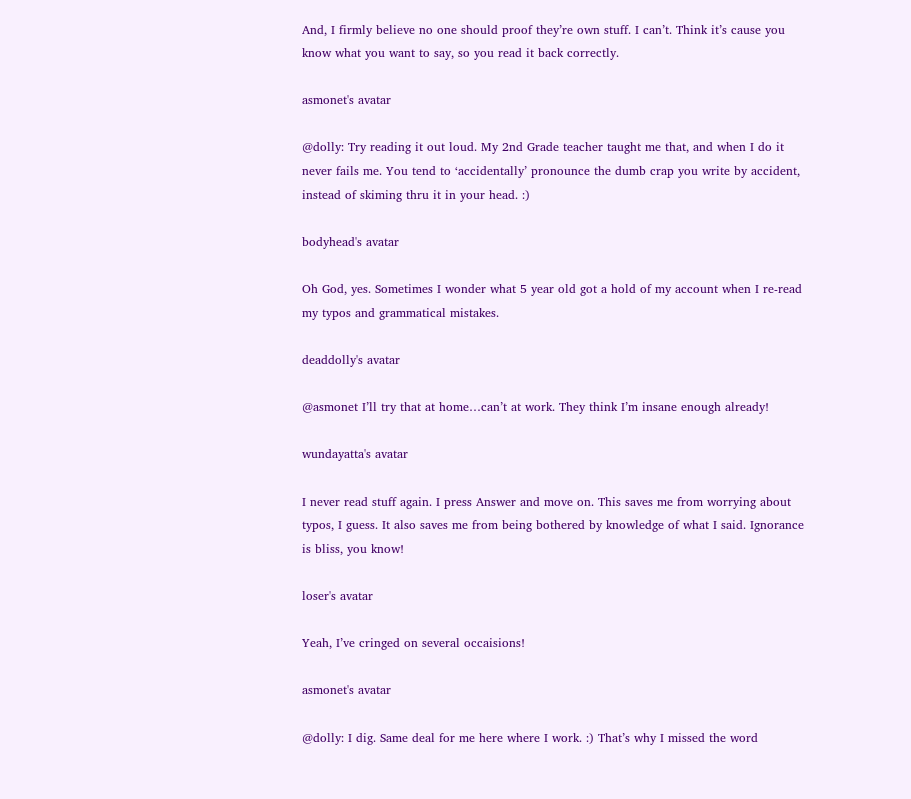And, I firmly believe no one should proof they’re own stuff. I can’t. Think it’s cause you know what you want to say, so you read it back correctly.

asmonet's avatar

@dolly: Try reading it out loud. My 2nd Grade teacher taught me that, and when I do it never fails me. You tend to ‘accidentally’ pronounce the dumb crap you write by accident, instead of skiming thru it in your head. :)

bodyhead's avatar

Oh God, yes. Sometimes I wonder what 5 year old got a hold of my account when I re-read my typos and grammatical mistakes.

deaddolly's avatar

@asmonet I’ll try that at home…can’t at work. They think I’m insane enough already!

wundayatta's avatar

I never read stuff again. I press Answer and move on. This saves me from worrying about typos, I guess. It also saves me from being bothered by knowledge of what I said. Ignorance is bliss, you know!

loser's avatar

Yeah, I’ve cringed on several occaisions!

asmonet's avatar

@dolly: I dig. Same deal for me here where I work. :) That’s why I missed the word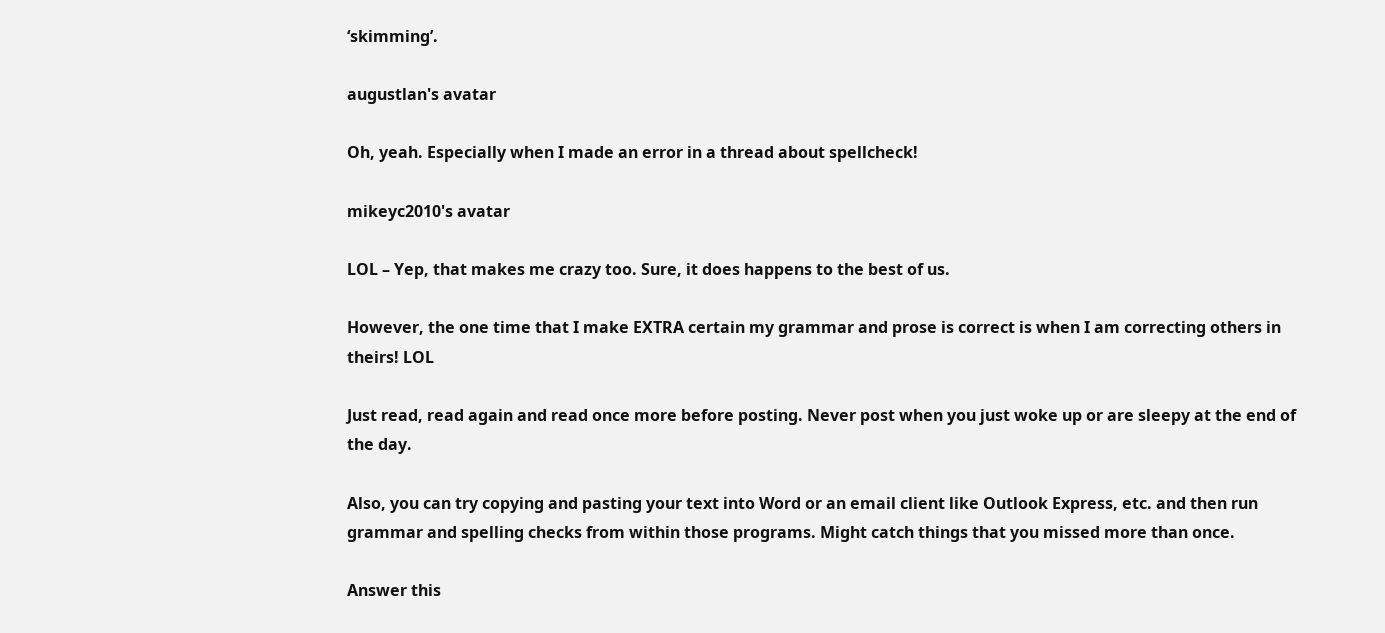‘skimming’.

augustlan's avatar

Oh, yeah. Especially when I made an error in a thread about spellcheck!

mikeyc2010's avatar

LOL – Yep, that makes me crazy too. Sure, it does happens to the best of us.

However, the one time that I make EXTRA certain my grammar and prose is correct is when I am correcting others in theirs! LOL

Just read, read again and read once more before posting. Never post when you just woke up or are sleepy at the end of the day.

Also, you can try copying and pasting your text into Word or an email client like Outlook Express, etc. and then run grammar and spelling checks from within those programs. Might catch things that you missed more than once.

Answer this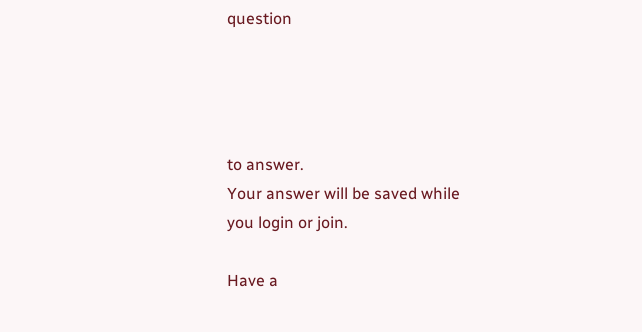question




to answer.
Your answer will be saved while you login or join.

Have a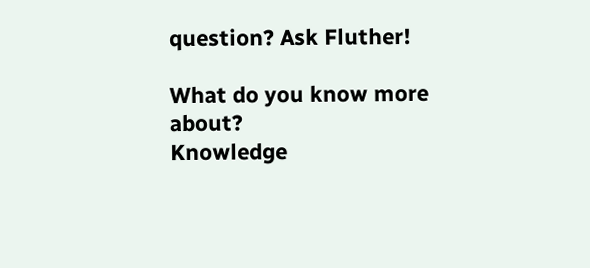question? Ask Fluther!

What do you know more about?
Knowledge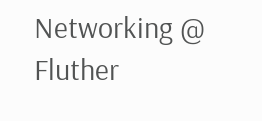Networking @ Fluther